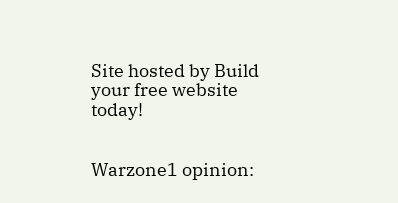Site hosted by Build your free website today!


Warzone1 opinion: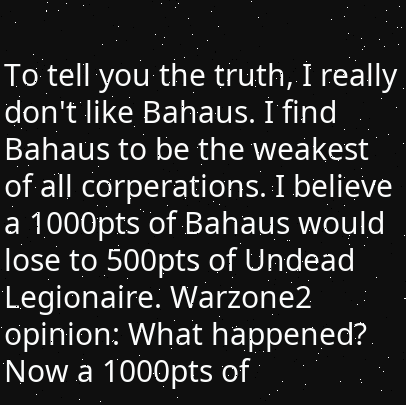To tell you the truth, I really don't like Bahaus. I find Bahaus to be the weakest of all corperations. I believe a 1000pts of Bahaus would lose to 500pts of Undead Legionaire. Warzone2 opinion: What happened? Now a 1000pts of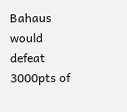Bahaus would defeat 3000pts of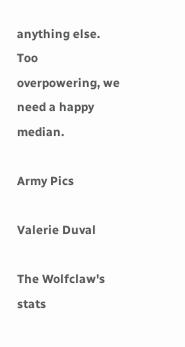anything else. Too overpowering, we need a happy median.

Army Pics

Valerie Duval

The Wolfclaw's stats